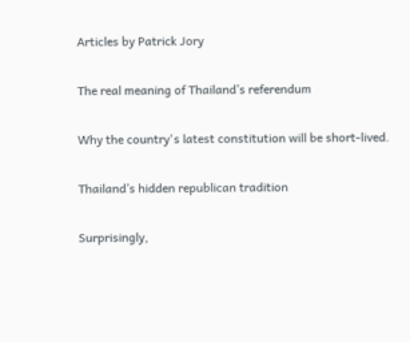Articles by Patrick Jory

The real meaning of Thailand’s referendum

Why the country's latest constitution will be short-lived.

Thailand’s hidden republican tradition

Surprisingly,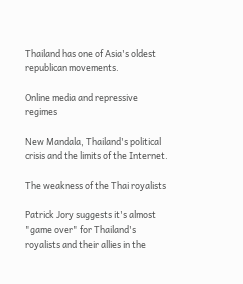Thailand has one of Asia's oldest republican movements.

Online media and repressive regimes

New Mandala, Thailand's political crisis and the limits of the Internet.

The weakness of the Thai royalists

Patrick Jory suggests it's almost "game over" for Thailand's royalists and their allies in the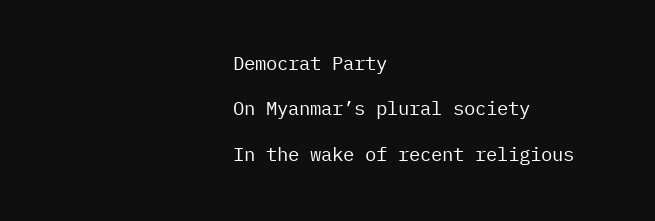Democrat Party

On Myanmar’s plural society

In the wake of recent religious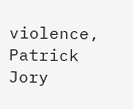violence, Patrick Jory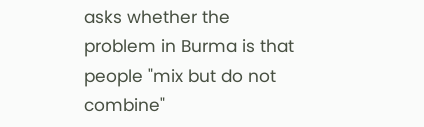asks whether the problem in Burma is that people "mix but do not combine"